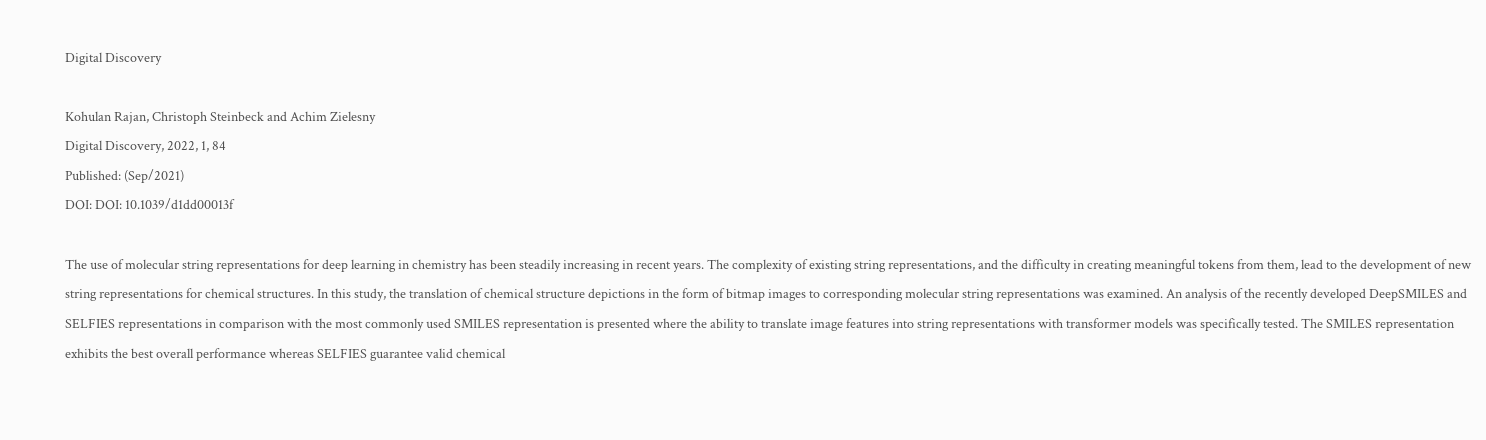Digital Discovery

Kohulan Rajan, Christoph Steinbeck and Achim Zielesny
Digital Discovery, 2022, 1, 84
Published: (Sep/2021)
DOI: DOI: 10.1039/d1dd00013f

The use of molecular string representations for deep learning in chemistry has been steadily increasing in recent years. The complexity of existing string representations, and the difficulty in creating meaningful tokens from them, lead to the development of new string representations for chemical structures. In this study, the translation of chemical structure depictions in the form of bitmap images to corresponding molecular string representations was examined. An analysis of the recently developed DeepSMILES and SELFIES representations in comparison with the most commonly used SMILES representation is presented where the ability to translate image features into string representations with transformer models was specifically tested. The SMILES representation exhibits the best overall performance whereas SELFIES guarantee valid chemical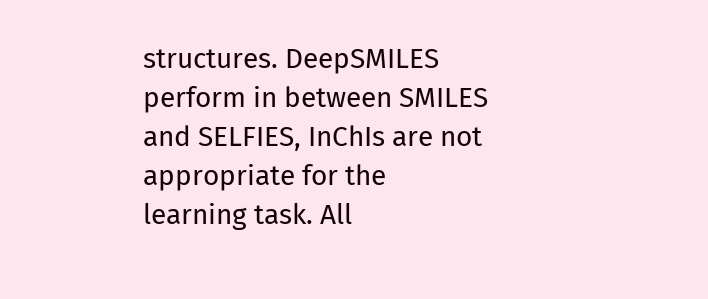structures. DeepSMILES perform in between SMILES and SELFIES, InChIs are not appropriate for the learning task. All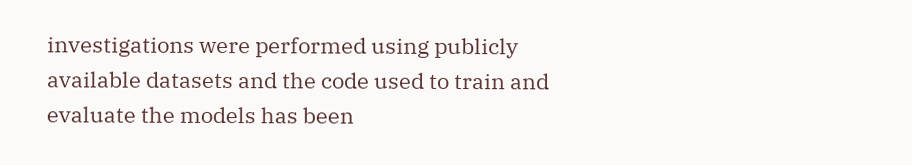investigations were performed using publicly available datasets and the code used to train and evaluate the models has been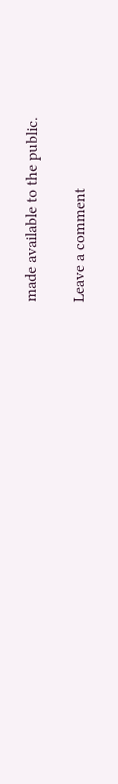made available to the public.

Leave a comment